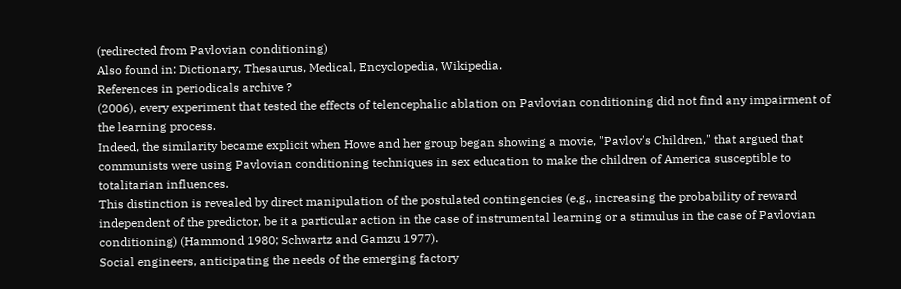(redirected from Pavlovian conditioning)
Also found in: Dictionary, Thesaurus, Medical, Encyclopedia, Wikipedia.
References in periodicals archive ?
(2006), every experiment that tested the effects of telencephalic ablation on Pavlovian conditioning did not find any impairment of the learning process.
Indeed, the similarity became explicit when Howe and her group began showing a movie, "Pavlov's Children," that argued that communists were using Pavlovian conditioning techniques in sex education to make the children of America susceptible to totalitarian influences.
This distinction is revealed by direct manipulation of the postulated contingencies (e.g., increasing the probability of reward independent of the predictor, be it a particular action in the case of instrumental learning or a stimulus in the case of Pavlovian conditioning) (Hammond 1980; Schwartz and Gamzu 1977).
Social engineers, anticipating the needs of the emerging factory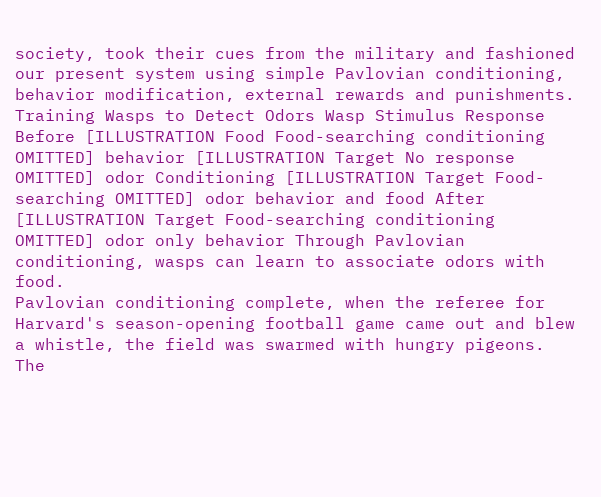society, took their cues from the military and fashioned our present system using simple Pavlovian conditioning, behavior modification, external rewards and punishments.
Training Wasps to Detect Odors Wasp Stimulus Response Before [ILLUSTRATION Food Food-searching conditioning OMITTED] behavior [ILLUSTRATION Target No response OMITTED] odor Conditioning [ILLUSTRATION Target Food-searching OMITTED] odor behavior and food After [ILLUSTRATION Target Food-searching conditioning OMITTED] odor only behavior Through Pavlovian conditioning, wasps can learn to associate odors with food.
Pavlovian conditioning complete, when the referee for Harvard's season-opening football game came out and blew a whistle, the field was swarmed with hungry pigeons.
The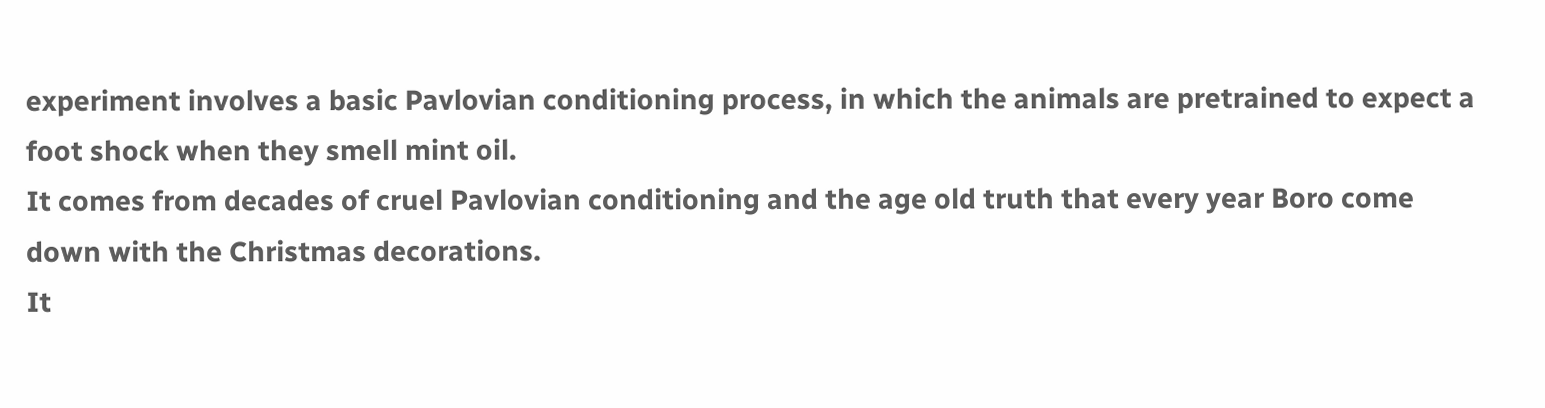experiment involves a basic Pavlovian conditioning process, in which the animals are pretrained to expect a foot shock when they smell mint oil.
It comes from decades of cruel Pavlovian conditioning and the age old truth that every year Boro come down with the Christmas decorations.
It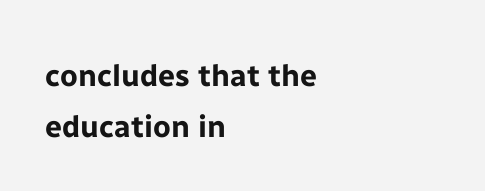concludes that the education in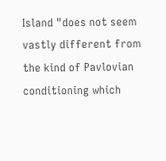Island "does not seem vastly different from the kind of Pavlovian conditioning which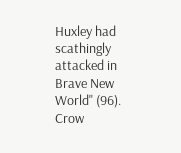Huxley had scathingly attacked in Brave New World" (96).
Crow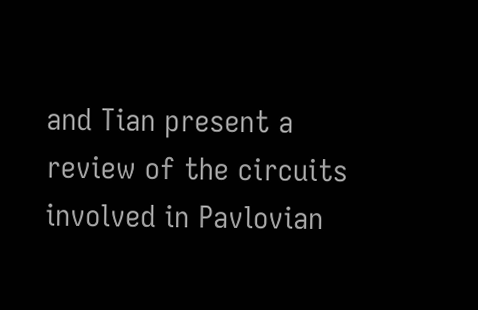and Tian present a review of the circuits involved in Pavlovian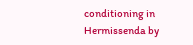conditioning in Hermissenda by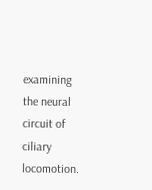examining the neural circuit of ciliary locomotion.